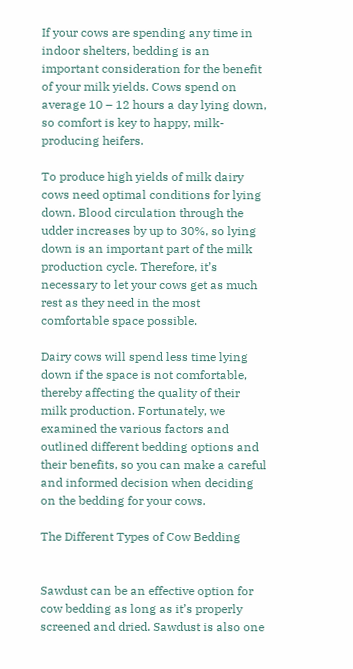If your cows are spending any time in indoor shelters, bedding is an important consideration for the benefit of your milk yields. Cows spend on average 10 – 12 hours a day lying down, so comfort is key to happy, milk-producing heifers.

To produce high yields of milk dairy cows need optimal conditions for lying down. Blood circulation through the udder increases by up to 30%, so lying down is an important part of the milk production cycle. Therefore, it’s necessary to let your cows get as much rest as they need in the most comfortable space possible.

Dairy cows will spend less time lying down if the space is not comfortable, thereby affecting the quality of their milk production. Fortunately, we examined the various factors and outlined different bedding options and their benefits, so you can make a careful and informed decision when deciding on the bedding for your cows.

The Different Types of Cow Bedding


Sawdust can be an effective option for cow bedding as long as it’s properly screened and dried. Sawdust is also one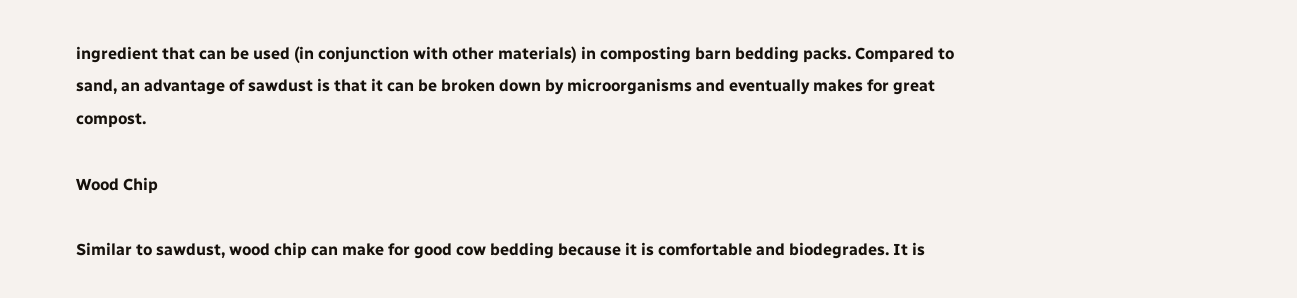ingredient that can be used (in conjunction with other materials) in composting barn bedding packs. Compared to sand, an advantage of sawdust is that it can be broken down by microorganisms and eventually makes for great compost.

Wood Chip

Similar to sawdust, wood chip can make for good cow bedding because it is comfortable and biodegrades. It is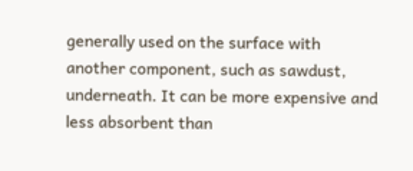generally used on the surface with another component, such as sawdust, underneath. It can be more expensive and less absorbent than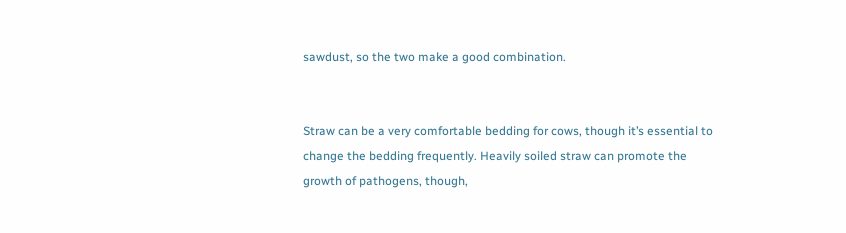sawdust, so the two make a good combination.


Straw can be a very comfortable bedding for cows, though it’s essential to change the bedding frequently. Heavily soiled straw can promote the growth of pathogens, though,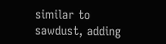similar to sawdust, adding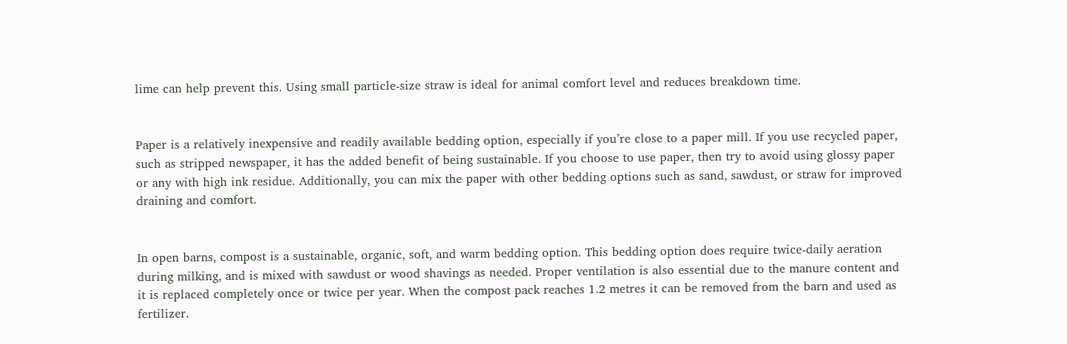lime can help prevent this. Using small particle-size straw is ideal for animal comfort level and reduces breakdown time.


Paper is a relatively inexpensive and readily available bedding option, especially if you’re close to a paper mill. If you use recycled paper, such as stripped newspaper, it has the added benefit of being sustainable. If you choose to use paper, then try to avoid using glossy paper or any with high ink residue. Additionally, you can mix the paper with other bedding options such as sand, sawdust, or straw for improved draining and comfort.


In open barns, compost is a sustainable, organic, soft, and warm bedding option. This bedding option does require twice-daily aeration during milking, and is mixed with sawdust or wood shavings as needed. Proper ventilation is also essential due to the manure content and it is replaced completely once or twice per year. When the compost pack reaches 1.2 metres it can be removed from the barn and used as fertilizer.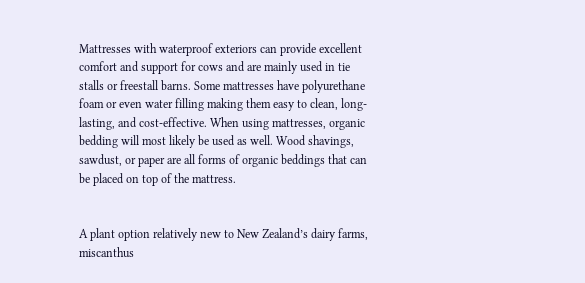Mattresses with waterproof exteriors can provide excellent comfort and support for cows and are mainly used in tie stalls or freestall barns. Some mattresses have polyurethane foam or even water filling making them easy to clean, long-lasting, and cost-effective. When using mattresses, organic bedding will most likely be used as well. Wood shavings, sawdust, or paper are all forms of organic beddings that can be placed on top of the mattress.


A plant option relatively new to New Zealand’s dairy farms, miscanthus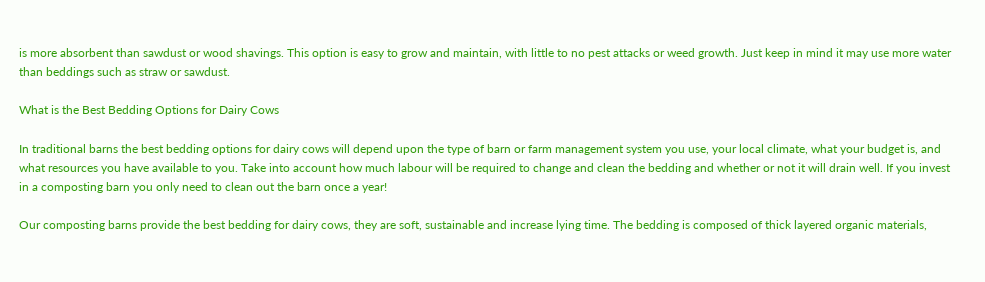is more absorbent than sawdust or wood shavings. This option is easy to grow and maintain, with little to no pest attacks or weed growth. Just keep in mind it may use more water than beddings such as straw or sawdust.

What is the Best Bedding Options for Dairy Cows

In traditional barns the best bedding options for dairy cows will depend upon the type of barn or farm management system you use, your local climate, what your budget is, and what resources you have available to you. Take into account how much labour will be required to change and clean the bedding and whether or not it will drain well. If you invest in a composting barn you only need to clean out the barn once a year!

Our composting barns provide the best bedding for dairy cows, they are soft, sustainable and increase lying time. The bedding is composed of thick layered organic materials,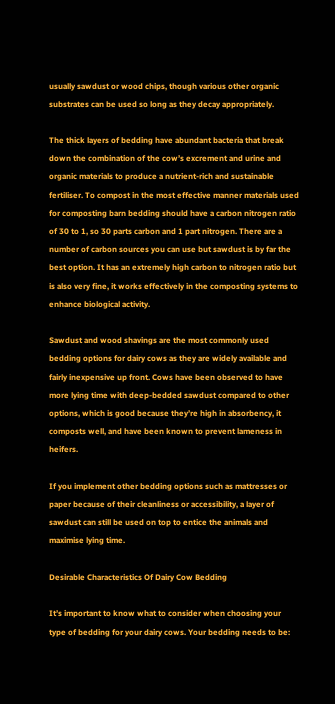usually sawdust or wood chips, though various other organic substrates can be used so long as they decay appropriately.

The thick layers of bedding have abundant bacteria that break down the combination of the cow’s excrement and urine and organic materials to produce a nutrient-rich and sustainable fertiliser. To compost in the most effective manner materials used for composting barn bedding should have a carbon nitrogen ratio of 30 to 1, so 30 parts carbon and 1 part nitrogen. There are a number of carbon sources you can use but sawdust is by far the best option. It has an extremely high carbon to nitrogen ratio but is also very fine, it works effectively in the composting systems to enhance biological activity.

Sawdust and wood shavings are the most commonly used bedding options for dairy cows as they are widely available and fairly inexpensive up front. Cows have been observed to have more lying time with deep-bedded sawdust compared to other options, which is good because they’re high in absorbency, it composts well, and have been known to prevent lameness in heifers.

If you implement other bedding options such as mattresses or paper because of their cleanliness or accessibility, a layer of sawdust can still be used on top to entice the animals and maximise lying time.

Desirable Characteristics Of Dairy Cow Bedding

It’s important to know what to consider when choosing your type of bedding for your dairy cows. Your bedding needs to be: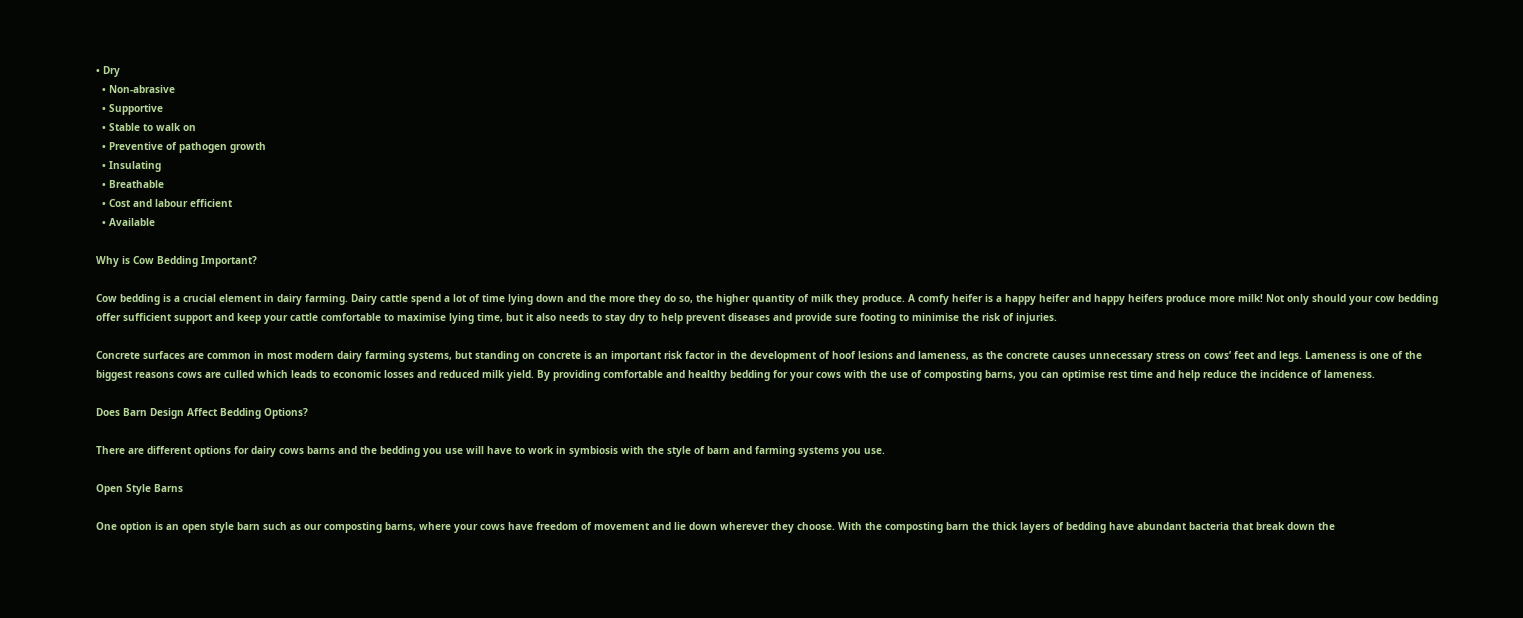• Dry
  • Non-abrasive
  • Supportive
  • Stable to walk on
  • Preventive of pathogen growth
  • Insulating
  • Breathable
  • Cost and labour efficient
  • Available

Why is Cow Bedding Important?

Cow bedding is a crucial element in dairy farming. Dairy cattle spend a lot of time lying down and the more they do so, the higher quantity of milk they produce. A comfy heifer is a happy heifer and happy heifers produce more milk! Not only should your cow bedding offer sufficient support and keep your cattle comfortable to maximise lying time, but it also needs to stay dry to help prevent diseases and provide sure footing to minimise the risk of injuries.

Concrete surfaces are common in most modern dairy farming systems, but standing on concrete is an important risk factor in the development of hoof lesions and lameness, as the concrete causes unnecessary stress on cows’ feet and legs. Lameness is one of the biggest reasons cows are culled which leads to economic losses and reduced milk yield. By providing comfortable and healthy bedding for your cows with the use of composting barns, you can optimise rest time and help reduce the incidence of lameness.

Does Barn Design Affect Bedding Options?

There are different options for dairy cows barns and the bedding you use will have to work in symbiosis with the style of barn and farming systems you use.

Open Style Barns

One option is an open style barn such as our composting barns, where your cows have freedom of movement and lie down wherever they choose. With the composting barn the thick layers of bedding have abundant bacteria that break down the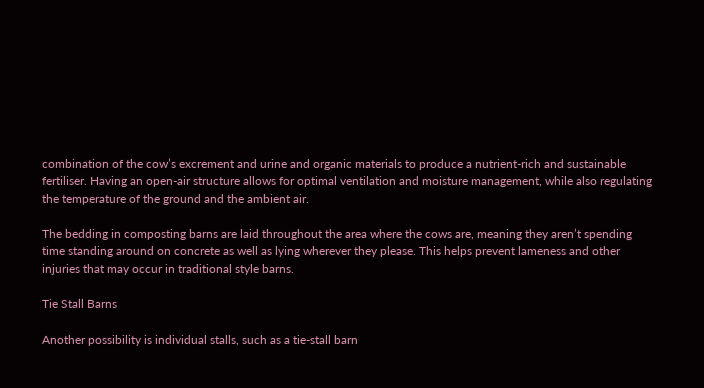combination of the cow’s excrement and urine and organic materials to produce a nutrient-rich and sustainable fertiliser. Having an open-air structure allows for optimal ventilation and moisture management, while also regulating the temperature of the ground and the ambient air.

The bedding in composting barns are laid throughout the area where the cows are, meaning they aren’t spending time standing around on concrete as well as lying wherever they please. This helps prevent lameness and other injuries that may occur in traditional style barns.

Tie Stall Barns

Another possibility is individual stalls, such as a tie-stall barn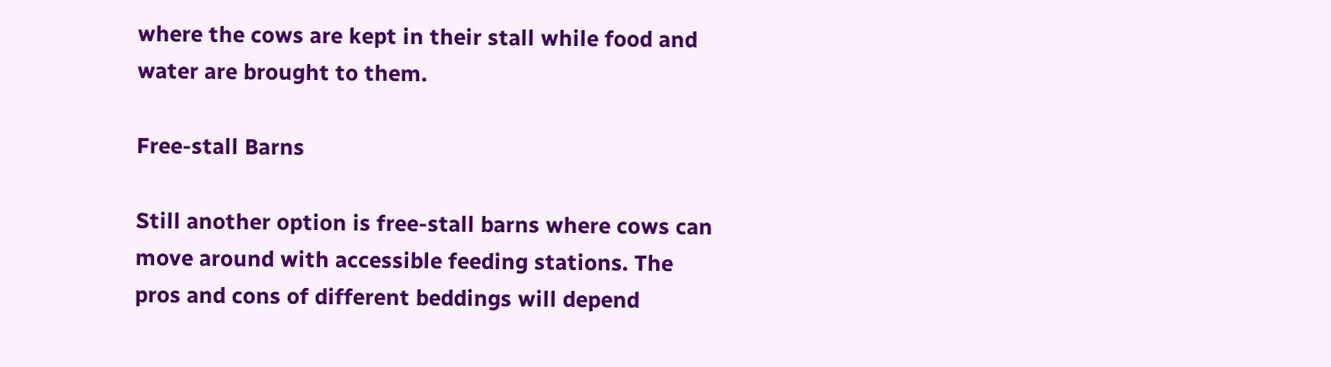where the cows are kept in their stall while food and water are brought to them.

Free-stall Barns

Still another option is free-stall barns where cows can move around with accessible feeding stations. The pros and cons of different beddings will depend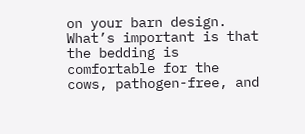on your barn design. What’s important is that the bedding is comfortable for the cows, pathogen-free, and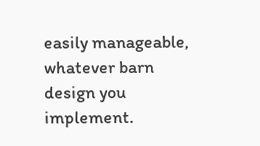easily manageable, whatever barn design you implement.